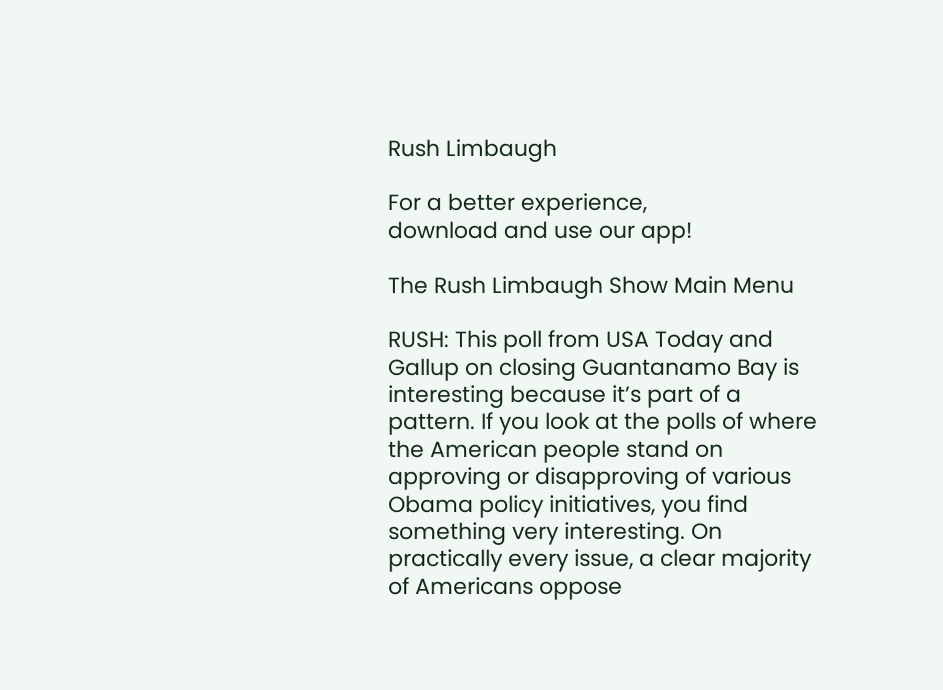Rush Limbaugh

For a better experience,
download and use our app!

The Rush Limbaugh Show Main Menu

RUSH: This poll from USA Today and Gallup on closing Guantanamo Bay is interesting because it’s part of a pattern. If you look at the polls of where the American people stand on approving or disapproving of various Obama policy initiatives, you find something very interesting. On practically every issue, a clear majority of Americans oppose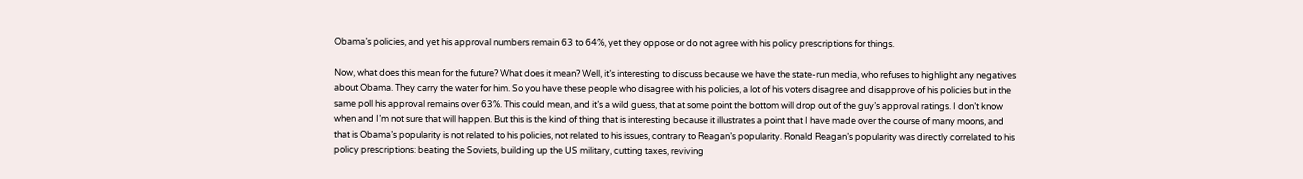Obama’s policies, and yet his approval numbers remain 63 to 64%, yet they oppose or do not agree with his policy prescriptions for things.

Now, what does this mean for the future? What does it mean? Well, it’s interesting to discuss because we have the state-run media, who refuses to highlight any negatives about Obama. They carry the water for him. So you have these people who disagree with his policies, a lot of his voters disagree and disapprove of his policies but in the same poll his approval remains over 63%. This could mean, and it’s a wild guess, that at some point the bottom will drop out of the guy’s approval ratings. I don’t know when and I’m not sure that will happen. But this is the kind of thing that is interesting because it illustrates a point that I have made over the course of many moons, and that is Obama’s popularity is not related to his policies, not related to his issues, contrary to Reagan’s popularity. Ronald Reagan’s popularity was directly correlated to his policy prescriptions: beating the Soviets, building up the US military, cutting taxes, reviving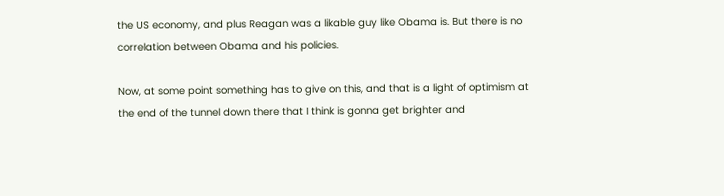the US economy, and plus Reagan was a likable guy like Obama is. But there is no correlation between Obama and his policies.

Now, at some point something has to give on this, and that is a light of optimism at the end of the tunnel down there that I think is gonna get brighter and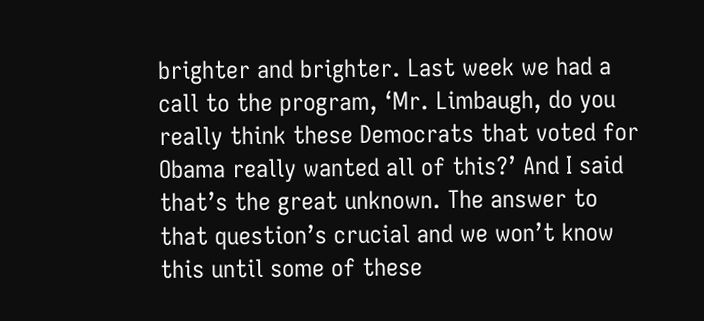brighter and brighter. Last week we had a call to the program, ‘Mr. Limbaugh, do you really think these Democrats that voted for Obama really wanted all of this?’ And I said that’s the great unknown. The answer to that question’s crucial and we won’t know this until some of these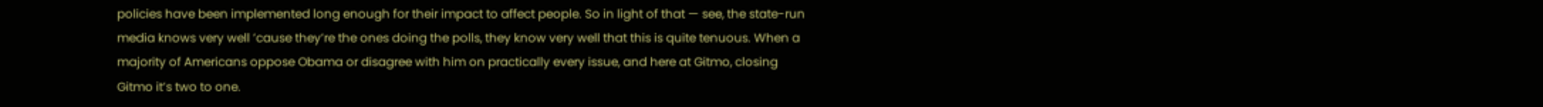policies have been implemented long enough for their impact to affect people. So in light of that — see, the state-run media knows very well ’cause they’re the ones doing the polls, they know very well that this is quite tenuous. When a majority of Americans oppose Obama or disagree with him on practically every issue, and here at Gitmo, closing Gitmo it’s two to one.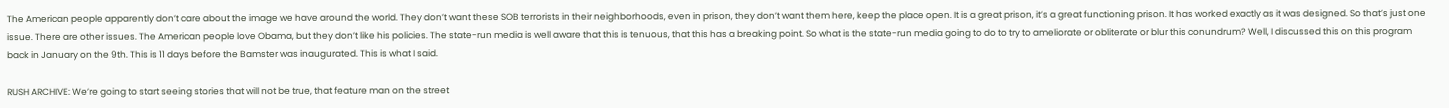The American people apparently don’t care about the image we have around the world. They don’t want these SOB terrorists in their neighborhoods, even in prison, they don’t want them here, keep the place open. It is a great prison, it’s a great functioning prison. It has worked exactly as it was designed. So that’s just one issue. There are other issues. The American people love Obama, but they don’t like his policies. The state-run media is well aware that this is tenuous, that this has a breaking point. So what is the state-run media going to do to try to ameliorate or obliterate or blur this conundrum? Well, I discussed this on this program back in January on the 9th. This is 11 days before the Bamster was inaugurated. This is what I said.

RUSH ARCHIVE: We’re going to start seeing stories that will not be true, that feature man on the street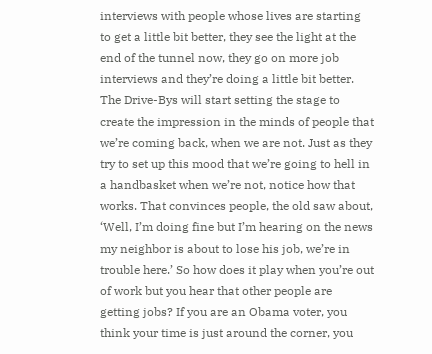interviews with people whose lives are starting to get a little bit better, they see the light at the end of the tunnel now, they go on more job interviews and they’re doing a little bit better. The Drive-Bys will start setting the stage to create the impression in the minds of people that we’re coming back, when we are not. Just as they try to set up this mood that we’re going to hell in a handbasket when we’re not, notice how that works. That convinces people, the old saw about, ‘Well, I’m doing fine but I’m hearing on the news my neighbor is about to lose his job, we’re in trouble here.’ So how does it play when you’re out of work but you hear that other people are getting jobs? If you are an Obama voter, you think your time is just around the corner, you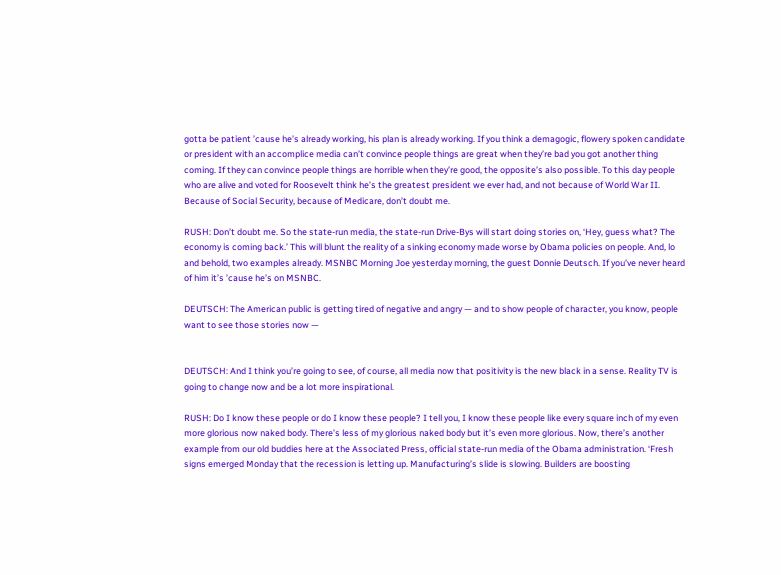gotta be patient ’cause he’s already working, his plan is already working. If you think a demagogic, flowery spoken candidate or president with an accomplice media can’t convince people things are great when they’re bad you got another thing coming. If they can convince people things are horrible when they’re good, the opposite’s also possible. To this day people who are alive and voted for Roosevelt think he’s the greatest president we ever had, and not because of World War II. Because of Social Security, because of Medicare, don’t doubt me.

RUSH: Don’t doubt me. So the state-run media, the state-run Drive-Bys will start doing stories on, ‘Hey, guess what? The economy is coming back.’ This will blunt the reality of a sinking economy made worse by Obama policies on people. And, lo and behold, two examples already. MSNBC Morning Joe yesterday morning, the guest Donnie Deutsch. If you’ve never heard of him it’s ’cause he’s on MSNBC.

DEUTSCH: The American public is getting tired of negative and angry — and to show people of character, you know, people want to see those stories now —


DEUTSCH: And I think you’re going to see, of course, all media now that positivity is the new black in a sense. Reality TV is going to change now and be a lot more inspirational.

RUSH: Do I know these people or do I know these people? I tell you, I know these people like every square inch of my even more glorious now naked body. There’s less of my glorious naked body but it’s even more glorious. Now, there’s another example from our old buddies here at the Associated Press, official state-run media of the Obama administration. ‘Fresh signs emerged Monday that the recession is letting up. Manufacturing’s slide is slowing. Builders are boosting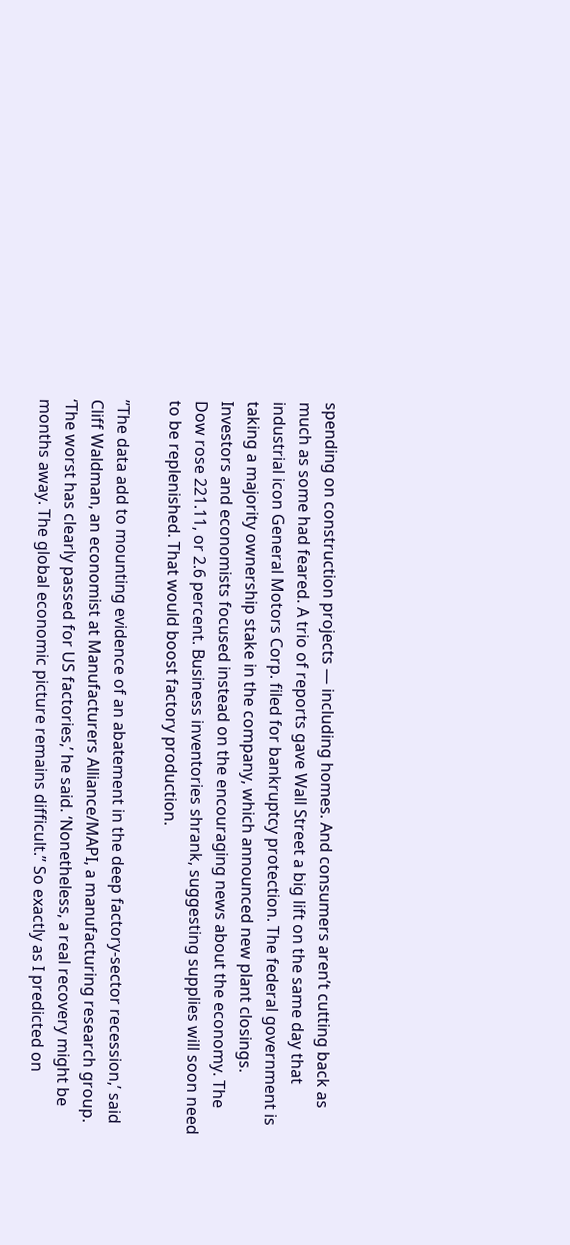spending on construction projects — including homes. And consumers aren’t cutting back as much as some had feared. A trio of reports gave Wall Street a big lift on the same day that industrial icon General Motors Corp. filed for bankruptcy protection. The federal government is taking a majority ownership stake in the company, which announced new plant closings. Investors and economists focused instead on the encouraging news about the economy. The Dow rose 221.11, or 2.6 percent. Business inventories shrank, suggesting supplies will soon need to be replenished. That would boost factory production.

”The data add to mounting evidence of an abatement in the deep factory-sector recession,’ said Cliff Waldman, an economist at Manufacturers Alliance/MAPI, a manufacturing research group. ‘The worst has clearly passed for US factories,’ he said. ‘Nonetheless, a real recovery might be months away. The global economic picture remains difficult.” So exactly as I predicted on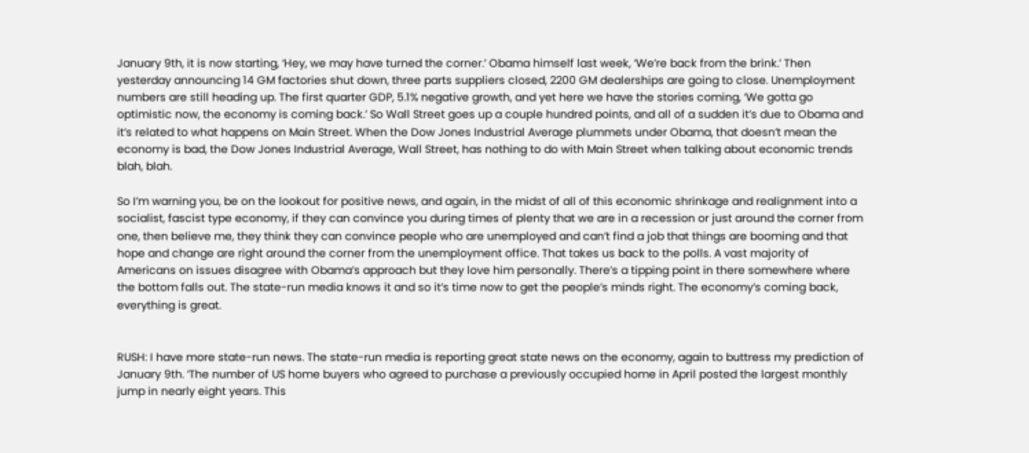January 9th, it is now starting, ‘Hey, we may have turned the corner.’ Obama himself last week, ‘We’re back from the brink.’ Then yesterday announcing 14 GM factories shut down, three parts suppliers closed, 2200 GM dealerships are going to close. Unemployment numbers are still heading up. The first quarter GDP, 5.1% negative growth, and yet here we have the stories coming, ‘We gotta go optimistic now, the economy is coming back.’ So Wall Street goes up a couple hundred points, and all of a sudden it’s due to Obama and it’s related to what happens on Main Street. When the Dow Jones Industrial Average plummets under Obama, that doesn’t mean the economy is bad, the Dow Jones Industrial Average, Wall Street, has nothing to do with Main Street when talking about economic trends blah, blah.

So I’m warning you, be on the lookout for positive news, and again, in the midst of all of this economic shrinkage and realignment into a socialist, fascist type economy, if they can convince you during times of plenty that we are in a recession or just around the corner from one, then believe me, they think they can convince people who are unemployed and can’t find a job that things are booming and that hope and change are right around the corner from the unemployment office. That takes us back to the polls. A vast majority of Americans on issues disagree with Obama’s approach but they love him personally. There’s a tipping point in there somewhere where the bottom falls out. The state-run media knows it and so it’s time now to get the people’s minds right. The economy’s coming back, everything is great.


RUSH: I have more state-run news. The state-run media is reporting great state news on the economy, again to buttress my prediction of January 9th. ‘The number of US home buyers who agreed to purchase a previously occupied home in April posted the largest monthly jump in nearly eight years. This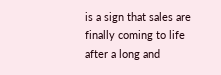is a sign that sales are finally coming to life after a long and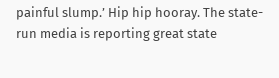painful slump.’ Hip hip hooray. The state-run media is reporting great state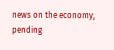news on the economy, pending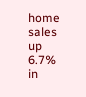home sales up 6.7% in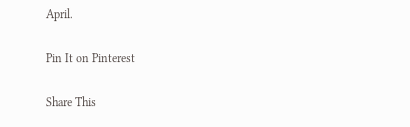April.

Pin It on Pinterest

Share This